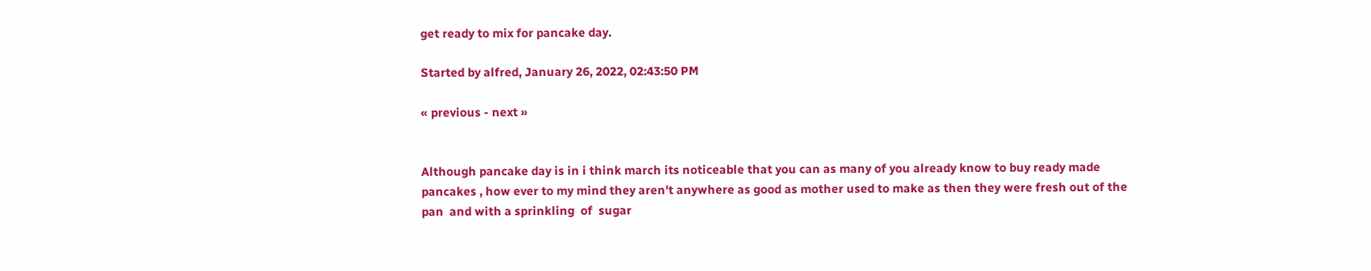get ready to mix for pancake day.

Started by alfred, January 26, 2022, 02:43:50 PM

« previous - next »


Although pancake day is in i think march its noticeable that you can as many of you already know to buy ready made pancakes , how ever to my mind they aren't anywhere as good as mother used to make as then they were fresh out of the pan  and with a sprinkling  of  sugar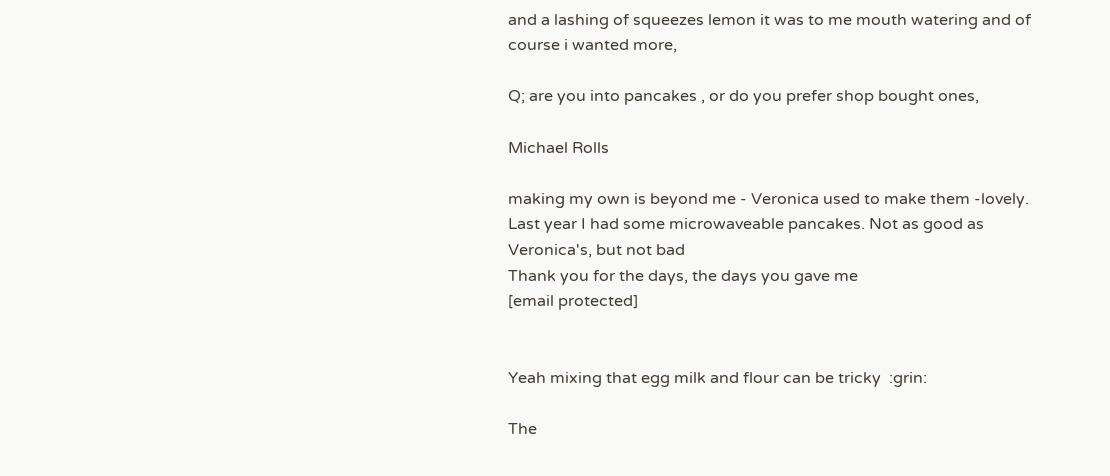and a lashing of squeezes lemon it was to me mouth watering and of course i wanted more,

Q; are you into pancakes , or do you prefer shop bought ones,

Michael Rolls

making my own is beyond me - Veronica used to make them -lovely. Last year I had some microwaveable pancakes. Not as good as Veronica's, but not bad
Thank you for the days, the days you gave me
[email protected]


Yeah mixing that egg milk and flour can be tricky  :grin:

The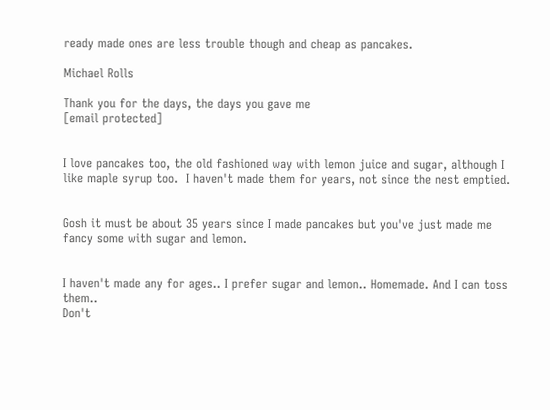ready made ones are less trouble though and cheap as pancakes.

Michael Rolls

Thank you for the days, the days you gave me
[email protected]


I love pancakes too, the old fashioned way with lemon juice and sugar, although I like maple syrup too.  I haven't made them for years, not since the nest emptied.


Gosh it must be about 35 years since I made pancakes but you've just made me fancy some with sugar and lemon.


I haven't made any for ages.. I prefer sugar and lemon.. Homemade. And I can toss them..
Don't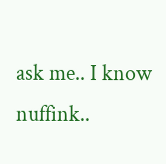ask me.. I know nuffink..